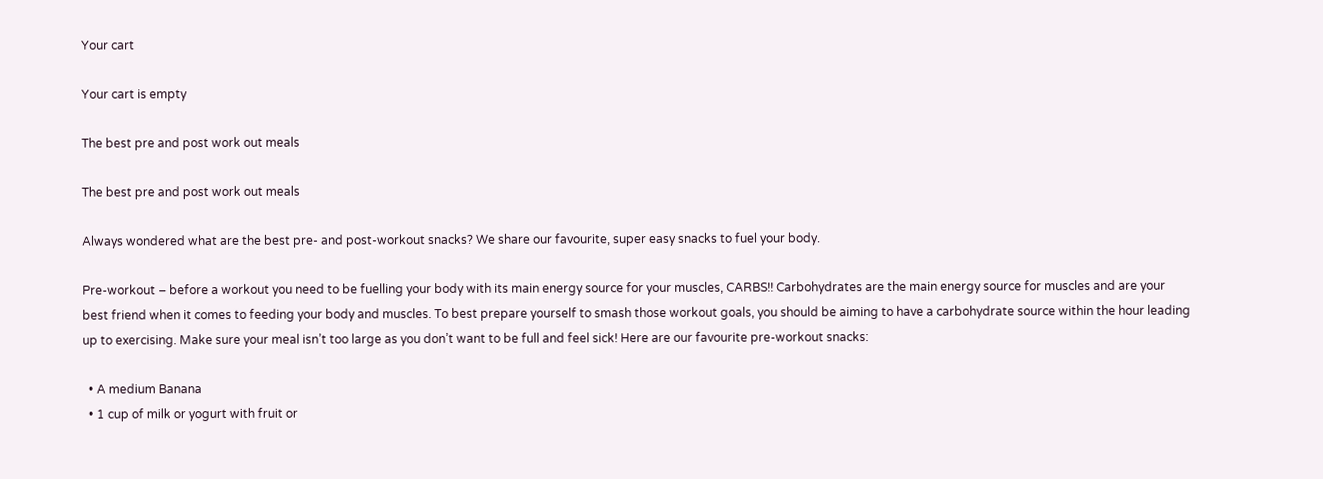Your cart

Your cart is empty

The best pre and post work out meals

The best pre and post work out meals

Always wondered what are the best pre- and post-workout snacks? We share our favourite, super easy snacks to fuel your body.

Pre-workout – before a workout you need to be fuelling your body with its main energy source for your muscles, CARBS!! Carbohydrates are the main energy source for muscles and are your best friend when it comes to feeding your body and muscles. To best prepare yourself to smash those workout goals, you should be aiming to have a carbohydrate source within the hour leading up to exercising. Make sure your meal isn’t too large as you don’t want to be full and feel sick! Here are our favourite pre-workout snacks:

  • A medium Banana
  • 1 cup of milk or yogurt with fruit or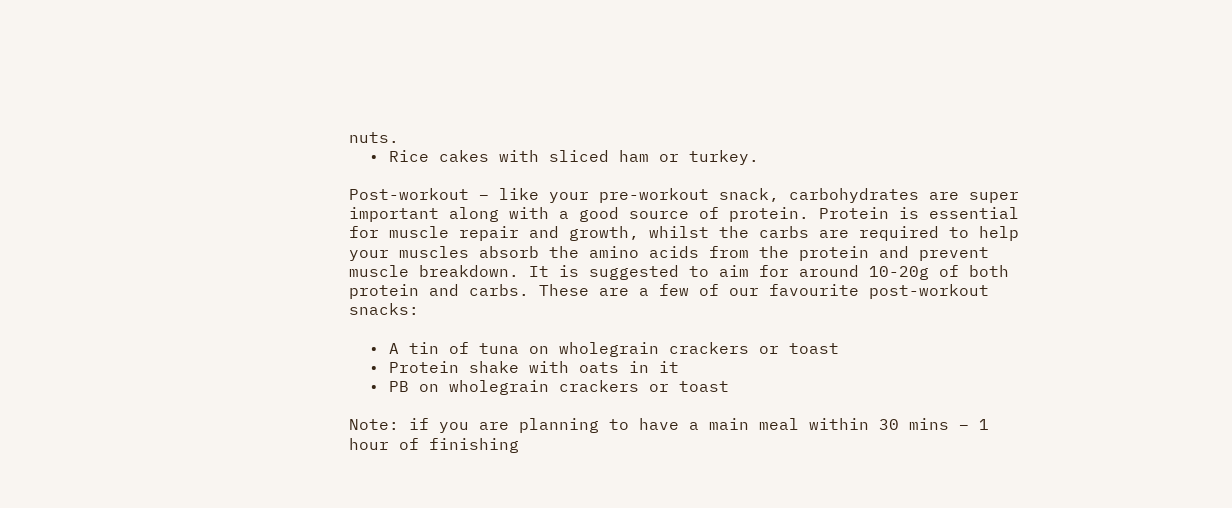nuts.
  • Rice cakes with sliced ham or turkey.

Post-workout – like your pre-workout snack, carbohydrates are super important along with a good source of protein. Protein is essential for muscle repair and growth, whilst the carbs are required to help your muscles absorb the amino acids from the protein and prevent muscle breakdown. It is suggested to aim for around 10-20g of both protein and carbs. These are a few of our favourite post-workout snacks:

  • A tin of tuna on wholegrain crackers or toast
  • Protein shake with oats in it
  • PB on wholegrain crackers or toast

Note: if you are planning to have a main meal within 30 mins – 1 hour of finishing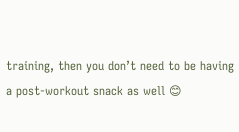training, then you don’t need to be having a post-workout snack as well 😊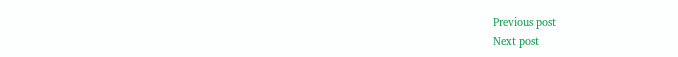Previous post
Next post